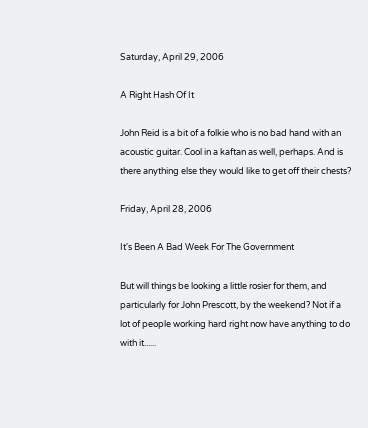Saturday, April 29, 2006

A Right Hash Of It

John Reid is a bit of a folkie who is no bad hand with an acoustic guitar. Cool in a kaftan as well, perhaps. And is there anything else they would like to get off their chests?

Friday, April 28, 2006

It's Been A Bad Week For The Government

But will things be looking a little rosier for them, and particularly for John Prescott, by the weekend? Not if a lot of people working hard right now have anything to do with it......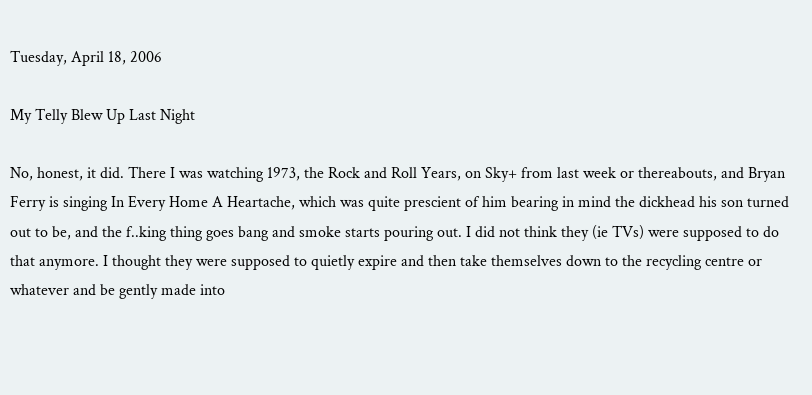Tuesday, April 18, 2006

My Telly Blew Up Last Night

No, honest, it did. There I was watching 1973, the Rock and Roll Years, on Sky+ from last week or thereabouts, and Bryan Ferry is singing In Every Home A Heartache, which was quite prescient of him bearing in mind the dickhead his son turned out to be, and the f..king thing goes bang and smoke starts pouring out. I did not think they (ie TVs) were supposed to do that anymore. I thought they were supposed to quietly expire and then take themselves down to the recycling centre or whatever and be gently made into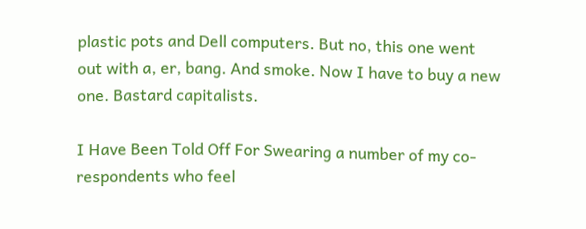plastic pots and Dell computers. But no, this one went out with a, er, bang. And smoke. Now I have to buy a new one. Bastard capitalists.

I Have Been Told Off For Swearing a number of my co-respondents who feel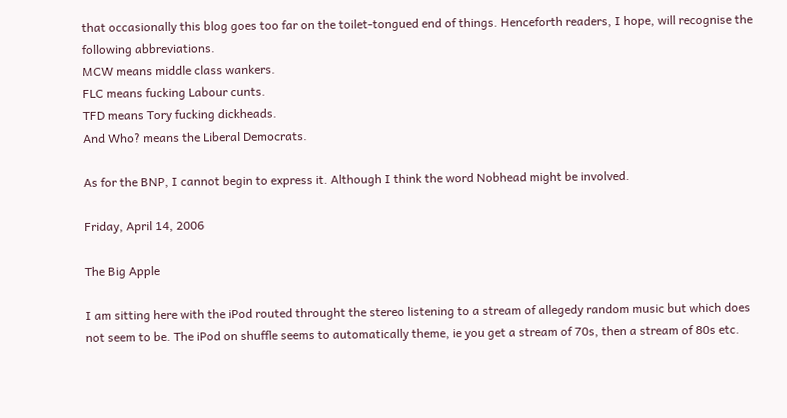that occasionally this blog goes too far on the toilet-tongued end of things. Henceforth readers, I hope, will recognise the following abbreviations.
MCW means middle class wankers.
FLC means fucking Labour cunts.
TFD means Tory fucking dickheads.
And Who? means the Liberal Democrats.

As for the BNP, I cannot begin to express it. Although I think the word Nobhead might be involved.

Friday, April 14, 2006

The Big Apple

I am sitting here with the iPod routed throught the stereo listening to a stream of allegedy random music but which does not seem to be. The iPod on shuffle seems to automatically theme, ie you get a stream of 70s, then a stream of 80s etc.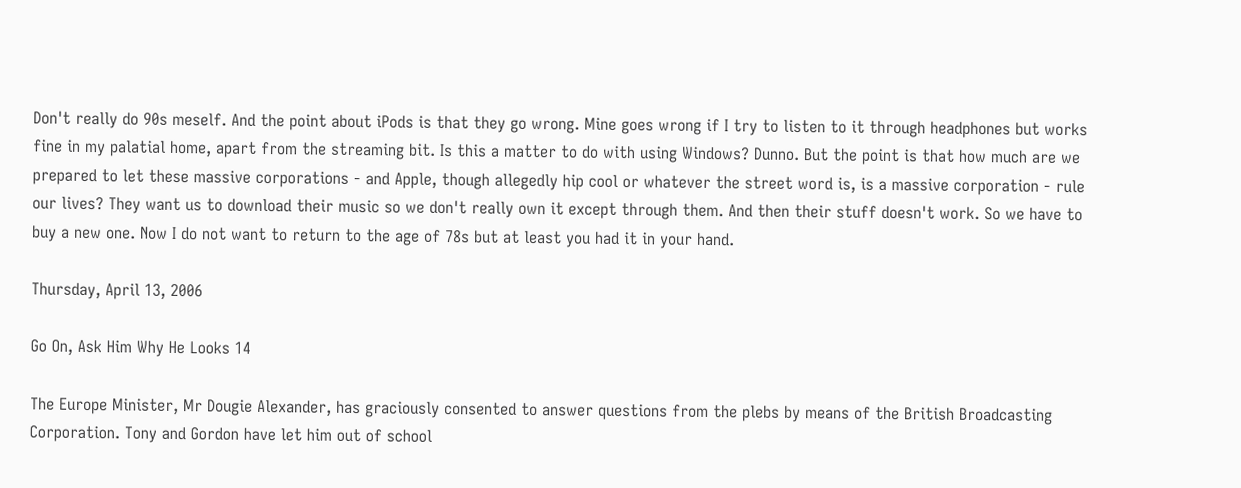Don't really do 90s meself. And the point about iPods is that they go wrong. Mine goes wrong if I try to listen to it through headphones but works fine in my palatial home, apart from the streaming bit. Is this a matter to do with using Windows? Dunno. But the point is that how much are we prepared to let these massive corporations - and Apple, though allegedly hip cool or whatever the street word is, is a massive corporation - rule our lives? They want us to download their music so we don't really own it except through them. And then their stuff doesn't work. So we have to buy a new one. Now I do not want to return to the age of 78s but at least you had it in your hand.

Thursday, April 13, 2006

Go On, Ask Him Why He Looks 14

The Europe Minister, Mr Dougie Alexander, has graciously consented to answer questions from the plebs by means of the British Broadcasting Corporation. Tony and Gordon have let him out of school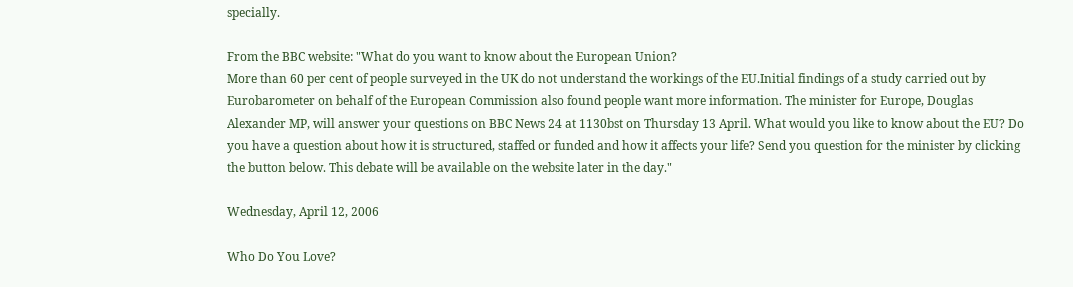specially.

From the BBC website: "What do you want to know about the European Union?
More than 60 per cent of people surveyed in the UK do not understand the workings of the EU.Initial findings of a study carried out by Eurobarometer on behalf of the European Commission also found people want more information. The minister for Europe, Douglas Alexander MP, will answer your questions on BBC News 24 at 1130bst on Thursday 13 April. What would you like to know about the EU? Do you have a question about how it is structured, staffed or funded and how it affects your life? Send you question for the minister by clicking the button below. This debate will be available on the website later in the day."

Wednesday, April 12, 2006

Who Do You Love?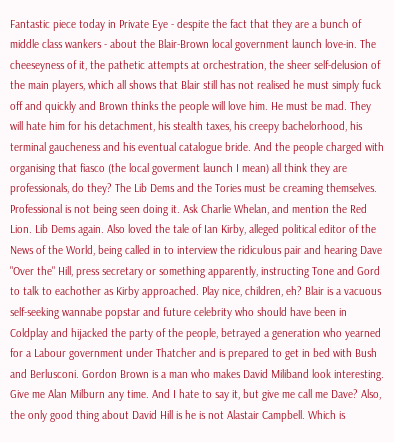Fantastic piece today in Private Eye - despite the fact that they are a bunch of middle class wankers - about the Blair-Brown local government launch love-in. The cheeseyness of it, the pathetic attempts at orchestration, the sheer self-delusion of the main players, which all shows that Blair still has not realised he must simply fuck off and quickly and Brown thinks the people will love him. He must be mad. They will hate him for his detachment, his stealth taxes, his creepy bachelorhood, his terminal gaucheness and his eventual catalogue bride. And the people charged with organising that fiasco (the local goverment launch I mean) all think they are professionals, do they? The Lib Dems and the Tories must be creaming themselves. Professional is not being seen doing it. Ask Charlie Whelan, and mention the Red Lion. Lib Dems again. Also loved the tale of Ian Kirby, alleged political editor of the News of the World, being called in to interview the ridiculous pair and hearing Dave "Over the" Hill, press secretary or something apparently, instructing Tone and Gord to talk to eachother as Kirby approached. Play nice, children, eh? Blair is a vacuous self-seeking wannabe popstar and future celebrity who should have been in Coldplay and hijacked the party of the people, betrayed a generation who yearned for a Labour government under Thatcher and is prepared to get in bed with Bush and Berlusconi. Gordon Brown is a man who makes David Miliband look interesting. Give me Alan Milburn any time. And I hate to say it, but give me call me Dave? Also, the only good thing about David Hill is he is not Alastair Campbell. Which is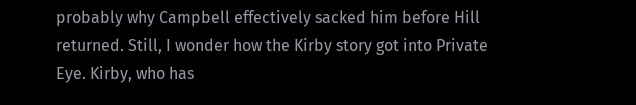probably why Campbell effectively sacked him before Hill returned. Still, I wonder how the Kirby story got into Private Eye. Kirby, who has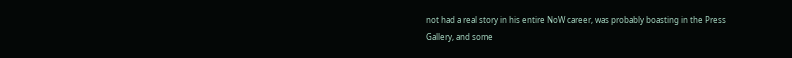not had a real story in his entire NoW career, was probably boasting in the Press Gallery, and some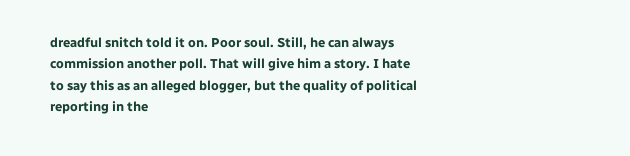dreadful snitch told it on. Poor soul. Still, he can always commission another poll. That will give him a story. I hate to say this as an alleged blogger, but the quality of political reporting in the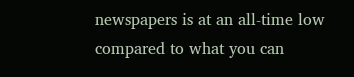newspapers is at an all-time low compared to what you can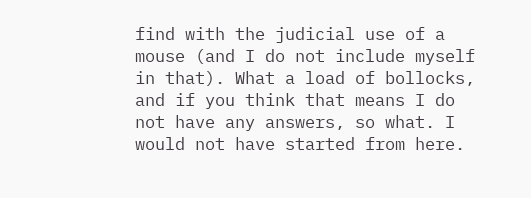find with the judicial use of a mouse (and I do not include myself in that). What a load of bollocks, and if you think that means I do not have any answers, so what. I would not have started from here.